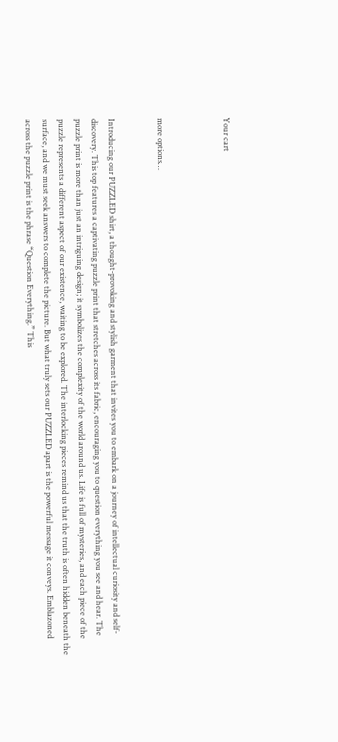Your cart



more options…


Introducing our PUZZLED shirt, a thought-provoking and stylish garment that invites you to embark on a journey of intellectual curiosity and self-discovery. This top features a captivating puzzle print that stretches across its fabric, encouraging you to question everything you see and hear. The puzzle print is more than just an intriguing design; it symbolizes the complexity of the world around us. Life is full of mysteries, and each piece of the puzzle represents a different aspect of our existence, waiting to be explored. The interlocking pieces remind us that the truth is often hidden beneath the surface, and we must seek answers to complete the picture. But what truly sets our PUZZLED apart is the powerful message it conveys. Emblazoned across the puzzle print is the phrase “Question Everything.” This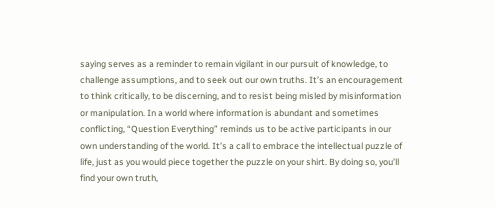saying serves as a reminder to remain vigilant in our pursuit of knowledge, to challenge assumptions, and to seek out our own truths. It’s an encouragement to think critically, to be discerning, and to resist being misled by misinformation or manipulation. In a world where information is abundant and sometimes conflicting, “Question Everything” reminds us to be active participants in our own understanding of the world. It’s a call to embrace the intellectual puzzle of life, just as you would piece together the puzzle on your shirt. By doing so, you’ll find your own truth,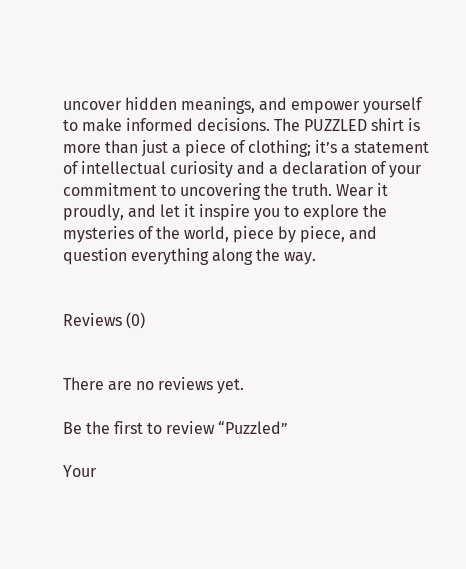uncover hidden meanings, and empower yourself to make informed decisions. The PUZZLED shirt is more than just a piece of clothing; it’s a statement of intellectual curiosity and a declaration of your commitment to uncovering the truth. Wear it proudly, and let it inspire you to explore the mysteries of the world, piece by piece, and question everything along the way.


Reviews (0)


There are no reviews yet.

Be the first to review “Puzzled”

Your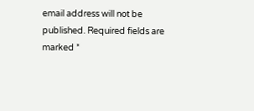email address will not be published. Required fields are marked *